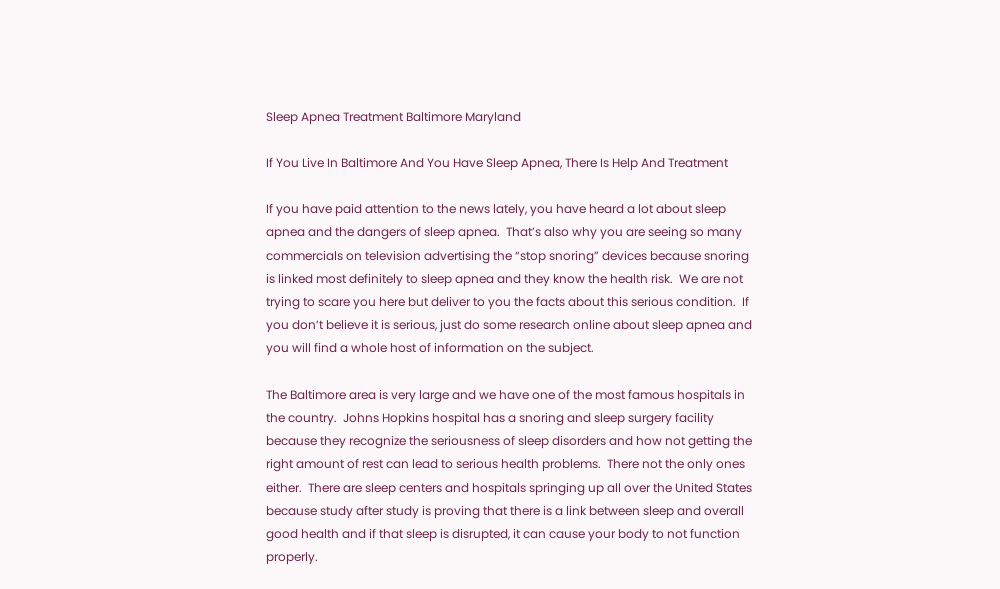Sleep Apnea Treatment Baltimore Maryland

If You Live In Baltimore And You Have Sleep Apnea, There Is Help And Treatment

If you have paid attention to the news lately, you have heard a lot about sleep apnea and the dangers of sleep apnea.  That’s also why you are seeing so many commercials on television advertising the “stop snoring” devices because snoring is linked most definitely to sleep apnea and they know the health risk.  We are not trying to scare you here but deliver to you the facts about this serious condition.  If you don’t believe it is serious, just do some research online about sleep apnea and you will find a whole host of information on the subject.

The Baltimore area is very large and we have one of the most famous hospitals in the country.  Johns Hopkins hospital has a snoring and sleep surgery facility because they recognize the seriousness of sleep disorders and how not getting the right amount of rest can lead to serious health problems.  There not the only ones either.  There are sleep centers and hospitals springing up all over the United States because study after study is proving that there is a link between sleep and overall good health and if that sleep is disrupted, it can cause your body to not function properly.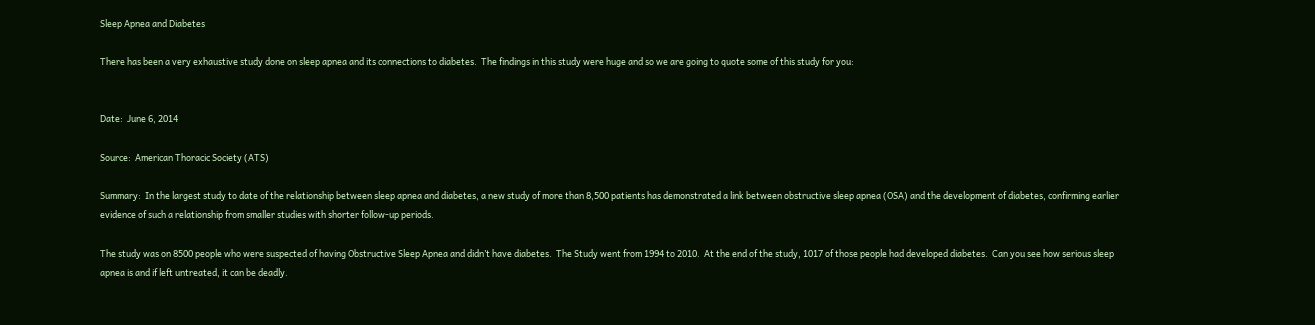Sleep Apnea and Diabetes

There has been a very exhaustive study done on sleep apnea and its connections to diabetes.  The findings in this study were huge and so we are going to quote some of this study for you:


Date:  June 6, 2014

Source:  American Thoracic Society (ATS)

Summary:  In the largest study to date of the relationship between sleep apnea and diabetes, a new study of more than 8,500 patients has demonstrated a link between obstructive sleep apnea (OSA) and the development of diabetes, confirming earlier evidence of such a relationship from smaller studies with shorter follow-up periods.

The study was on 8500 people who were suspected of having Obstructive Sleep Apnea and didn’t have diabetes.  The Study went from 1994 to 2010.  At the end of the study, 1017 of those people had developed diabetes.  Can you see how serious sleep apnea is and if left untreated, it can be deadly.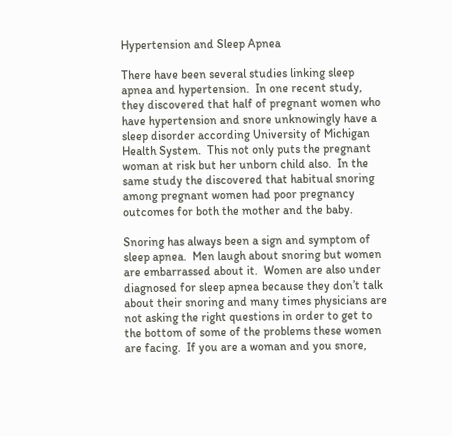Hypertension and Sleep Apnea

There have been several studies linking sleep apnea and hypertension.  In one recent study, they discovered that half of pregnant women who have hypertension and snore unknowingly have a sleep disorder according University of Michigan Health System.  This not only puts the pregnant woman at risk but her unborn child also.  In the same study the discovered that habitual snoring among pregnant women had poor pregnancy outcomes for both the mother and the baby.

Snoring has always been a sign and symptom of sleep apnea.  Men laugh about snoring but women are embarrassed about it.  Women are also under diagnosed for sleep apnea because they don’t talk about their snoring and many times physicians are not asking the right questions in order to get to the bottom of some of the problems these women are facing.  If you are a woman and you snore,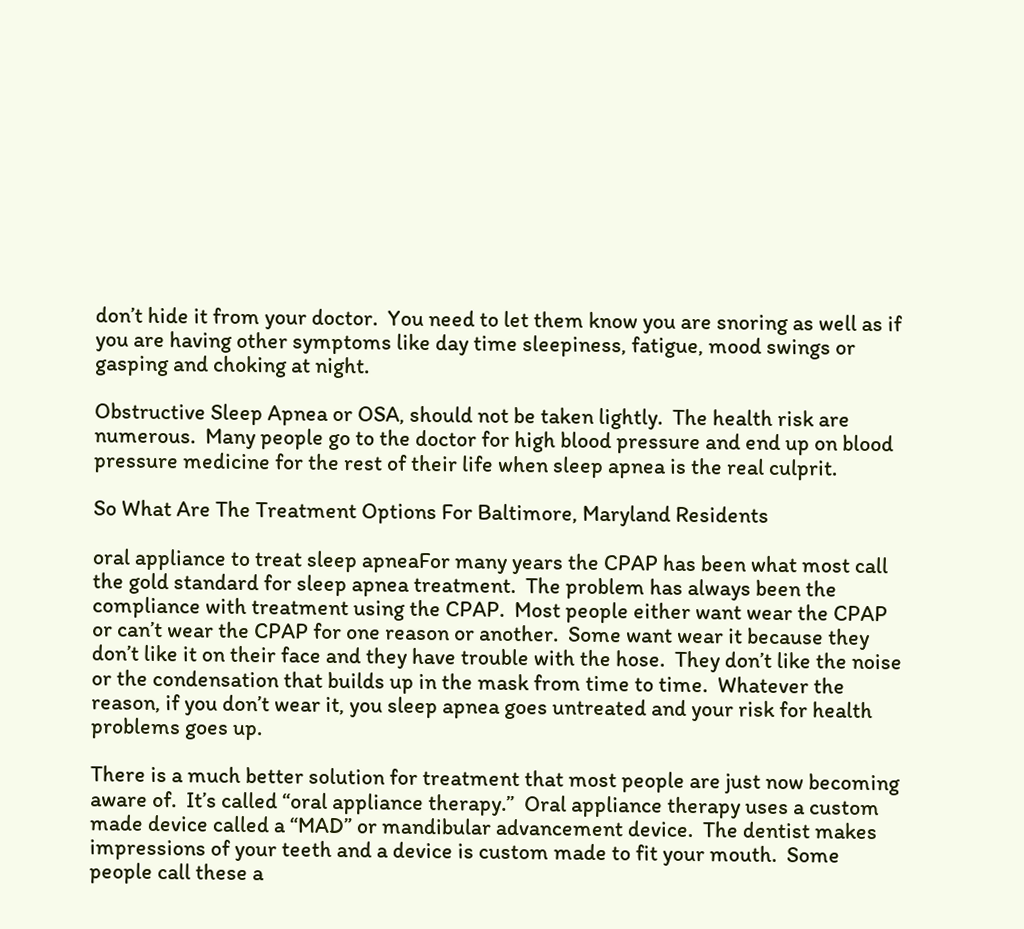don’t hide it from your doctor.  You need to let them know you are snoring as well as if you are having other symptoms like day time sleepiness, fatigue, mood swings or gasping and choking at night.

Obstructive Sleep Apnea or OSA, should not be taken lightly.  The health risk are numerous.  Many people go to the doctor for high blood pressure and end up on blood pressure medicine for the rest of their life when sleep apnea is the real culprit.

So What Are The Treatment Options For Baltimore, Maryland Residents

oral appliance to treat sleep apneaFor many years the CPAP has been what most call the gold standard for sleep apnea treatment.  The problem has always been the compliance with treatment using the CPAP.  Most people either want wear the CPAP or can’t wear the CPAP for one reason or another.  Some want wear it because they don’t like it on their face and they have trouble with the hose.  They don’t like the noise or the condensation that builds up in the mask from time to time.  Whatever the reason, if you don’t wear it, you sleep apnea goes untreated and your risk for health problems goes up.

There is a much better solution for treatment that most people are just now becoming aware of.  It’s called “oral appliance therapy.”  Oral appliance therapy uses a custom made device called a “MAD” or mandibular advancement device.  The dentist makes impressions of your teeth and a device is custom made to fit your mouth.  Some people call these a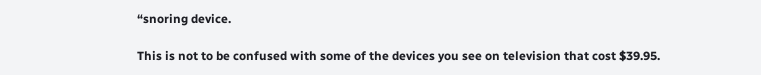“snoring device.

This is not to be confused with some of the devices you see on television that cost $39.95.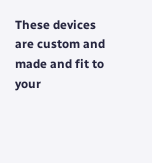These devices are custom and made and fit to your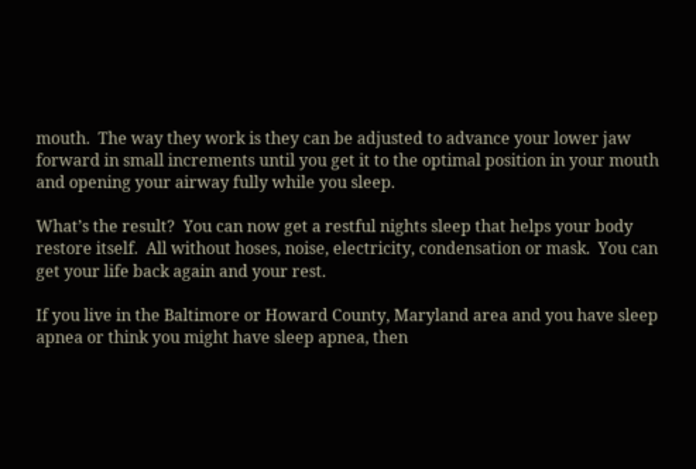mouth.  The way they work is they can be adjusted to advance your lower jaw forward in small increments until you get it to the optimal position in your mouth and opening your airway fully while you sleep.

What’s the result?  You can now get a restful nights sleep that helps your body restore itself.  All without hoses, noise, electricity, condensation or mask.  You can get your life back again and your rest.

If you live in the Baltimore or Howard County, Maryland area and you have sleep apnea or think you might have sleep apnea, then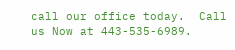call our office today.  Call us Now at 443-535-6989.